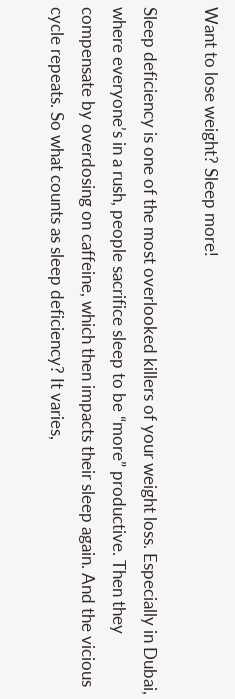Want to lose weight? Sleep more!

Sleep deficiency is one of the most overlooked killers of your weight loss. Especially in Dubai, where everyone’s in a rush, people sacrifice sleep to be “more” productive. Then they compensate by overdosing on caffeine, which then impacts their sleep again. And the vicious cycle repeats. So what counts as sleep deficiency? It varies,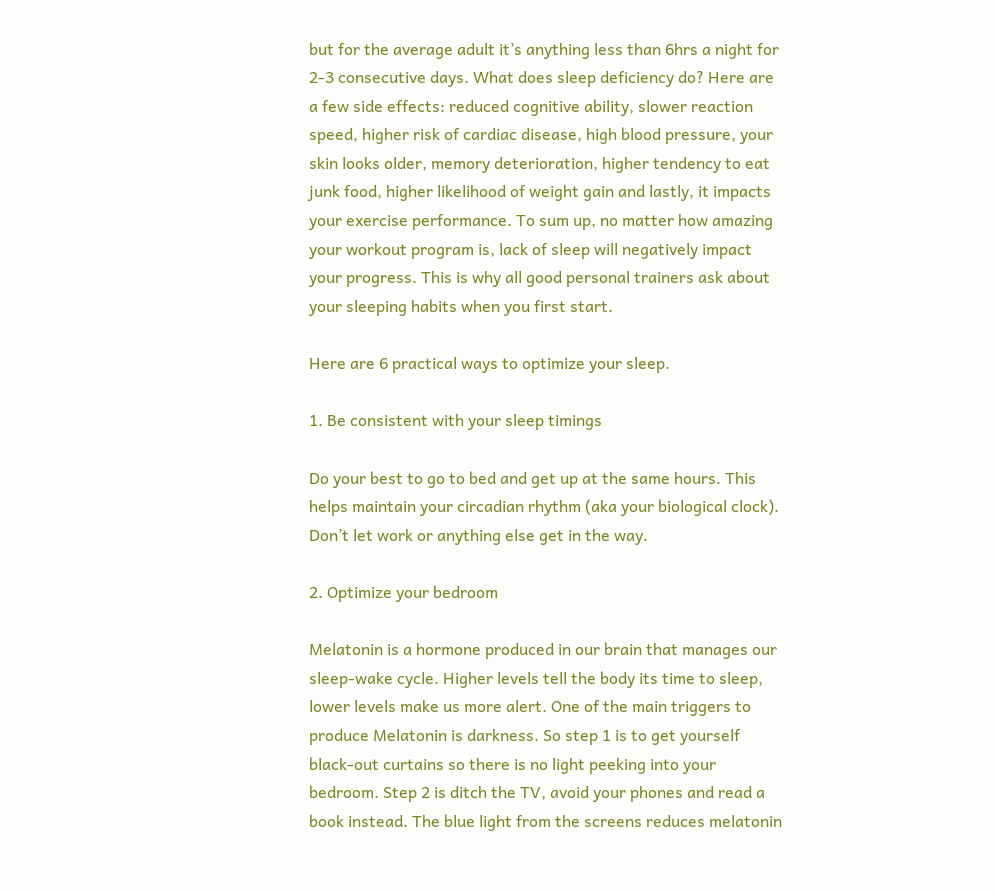but for the average adult it’s anything less than 6hrs a night for 2-3 consecutive days. What does sleep deficiency do? Here are a few side effects: reduced cognitive ability, slower reaction speed, higher risk of cardiac disease, high blood pressure, your skin looks older, memory deterioration, higher tendency to eat junk food, higher likelihood of weight gain and lastly, it impacts your exercise performance. To sum up, no matter how amazing your workout program is, lack of sleep will negatively impact your progress. This is why all good personal trainers ask about your sleeping habits when you first start.

Here are 6 practical ways to optimize your sleep.

1. Be consistent with your sleep timings

Do your best to go to bed and get up at the same hours. This helps maintain your circadian rhythm (aka your biological clock). Don’t let work or anything else get in the way.

2. Optimize your bedroom

Melatonin is a hormone produced in our brain that manages our sleep-wake cycle. Higher levels tell the body its time to sleep, lower levels make us more alert. One of the main triggers to produce Melatonin is darkness. So step 1 is to get yourself black-out curtains so there is no light peeking into your bedroom. Step 2 is ditch the TV, avoid your phones and read a book instead. The blue light from the screens reduces melatonin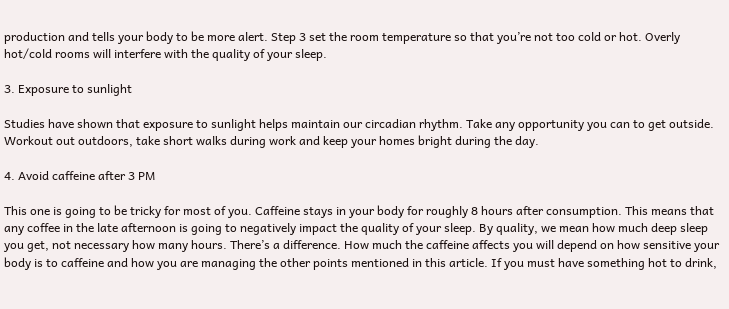production and tells your body to be more alert. Step 3 set the room temperature so that you’re not too cold or hot. Overly hot/cold rooms will interfere with the quality of your sleep.

3. Exposure to sunlight

Studies have shown that exposure to sunlight helps maintain our circadian rhythm. Take any opportunity you can to get outside. Workout out outdoors, take short walks during work and keep your homes bright during the day.

4. Avoid caffeine after 3 PM

This one is going to be tricky for most of you. Caffeine stays in your body for roughly 8 hours after consumption. This means that any coffee in the late afternoon is going to negatively impact the quality of your sleep. By quality, we mean how much deep sleep you get, not necessary how many hours. There’s a difference. How much the caffeine affects you will depend on how sensitive your body is to caffeine and how you are managing the other points mentioned in this article. If you must have something hot to drink,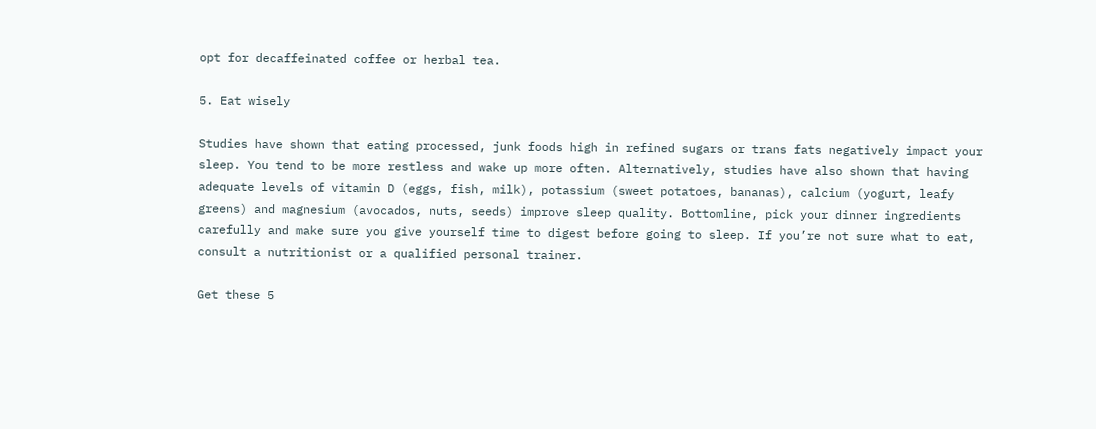opt for decaffeinated coffee or herbal tea.

5. Eat wisely

Studies have shown that eating processed, junk foods high in refined sugars or trans fats negatively impact your sleep. You tend to be more restless and wake up more often. Alternatively, studies have also shown that having adequate levels of vitamin D (eggs, fish, milk), potassium (sweet potatoes, bananas), calcium (yogurt, leafy greens) and magnesium (avocados, nuts, seeds) improve sleep quality. Bottomline, pick your dinner ingredients carefully and make sure you give yourself time to digest before going to sleep. If you’re not sure what to eat, consult a nutritionist or a qualified personal trainer.

Get these 5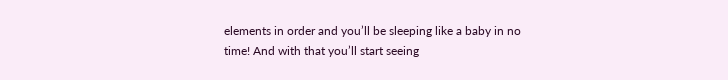elements in order and you’ll be sleeping like a baby in no time! And with that you’ll start seeing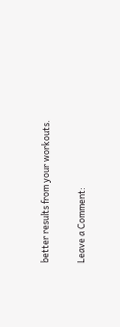better results from your workouts.

Leave a Comment: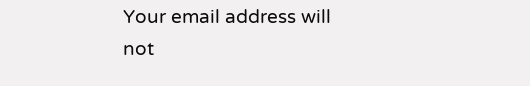Your email address will not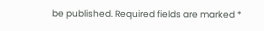be published. Required fields are marked *